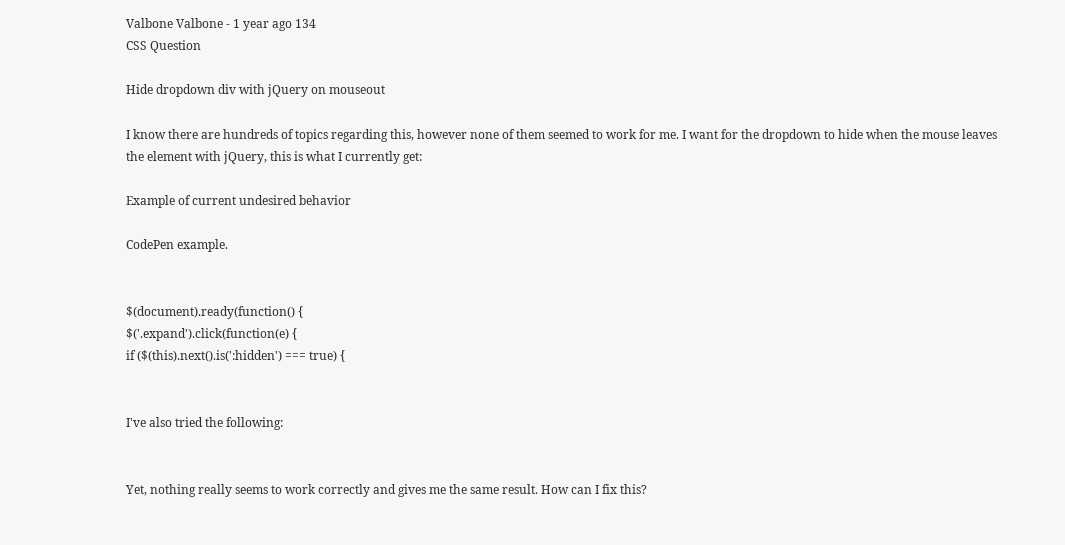Valbone Valbone - 1 year ago 134
CSS Question

Hide dropdown div with jQuery on mouseout

I know there are hundreds of topics regarding this, however none of them seemed to work for me. I want for the dropdown to hide when the mouse leaves the element with jQuery, this is what I currently get:

Example of current undesired behavior

CodePen example.


$(document).ready(function() {
$('.expand').click(function(e) {
if ($(this).next().is(':hidden') === true) {


I've also tried the following:


Yet, nothing really seems to work correctly and gives me the same result. How can I fix this?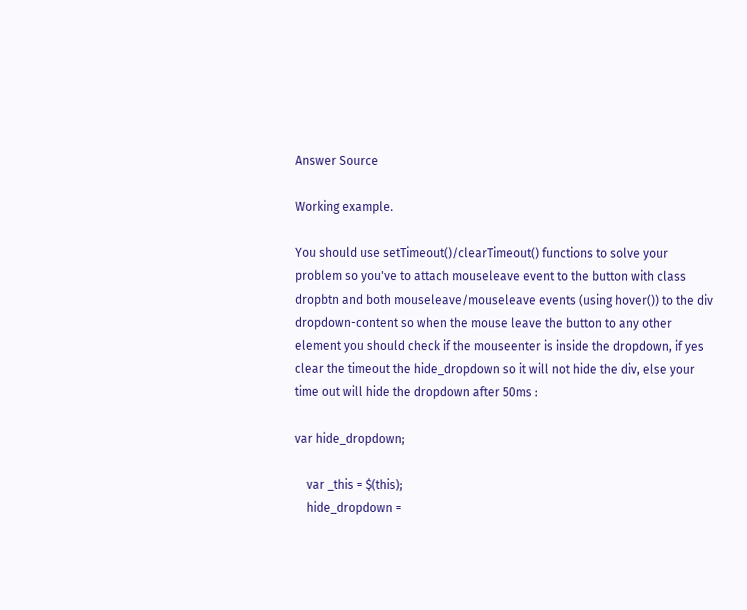Answer Source

Working example.

You should use setTimeout()/clearTimeout() functions to solve your problem so you've to attach mouseleave event to the button with class dropbtn and both mouseleave/mouseleave events (using hover()) to the div dropdown-content so when the mouse leave the button to any other element you should check if the mouseenter is inside the dropdown, if yes clear the timeout the hide_dropdown so it will not hide the div, else your time out will hide the dropdown after 50ms :

var hide_dropdown;

    var _this = $(this);
    hide_dropdown =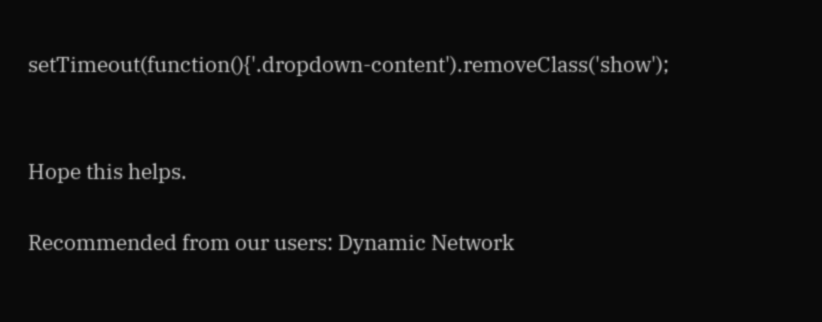setTimeout(function(){'.dropdown-content').removeClass('show');


Hope this helps.

Recommended from our users: Dynamic Network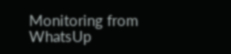Monitoring from WhatsUp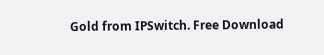Gold from IPSwitch. Free Download